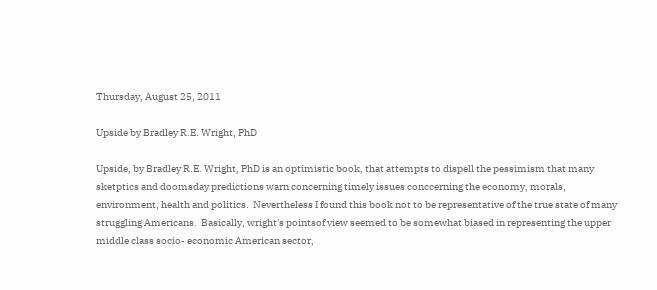Thursday, August 25, 2011

Upside by Bradley R.E. Wright, PhD

Upside, by Bradley R.E. Wright, PhD is an optimistic book, that attempts to dispell the pessimism that many sketptics and doomsday predictions warn concerning timely issues conccerning the economy, morals, environment, health and politics.  Nevertheless I found this book not to be representative of the true state of many struggling Americans.  Basically, wright's pointsof view seemed to be somewhat biased in representing the upper middle class socio- economic American sector,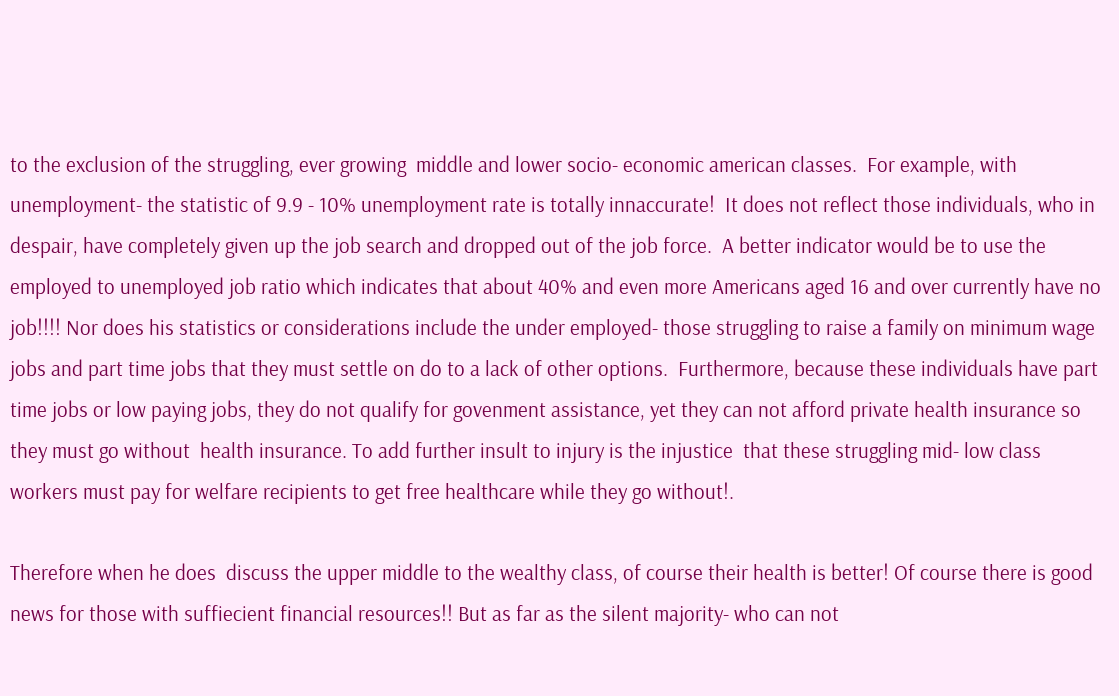to the exclusion of the struggling, ever growing  middle and lower socio- economic american classes.  For example, with unemployment- the statistic of 9.9 - 10% unemployment rate is totally innaccurate!  It does not reflect those individuals, who in despair, have completely given up the job search and dropped out of the job force.  A better indicator would be to use the employed to unemployed job ratio which indicates that about 40% and even more Americans aged 16 and over currently have no job!!!! Nor does his statistics or considerations include the under employed- those struggling to raise a family on minimum wage jobs and part time jobs that they must settle on do to a lack of other options.  Furthermore, because these individuals have part time jobs or low paying jobs, they do not qualify for govenment assistance, yet they can not afford private health insurance so they must go without  health insurance. To add further insult to injury is the injustice  that these struggling mid- low class workers must pay for welfare recipients to get free healthcare while they go without!.

Therefore when he does  discuss the upper middle to the wealthy class, of course their health is better! Of course there is good news for those with suffiecient financial resources!! But as far as the silent majority- who can not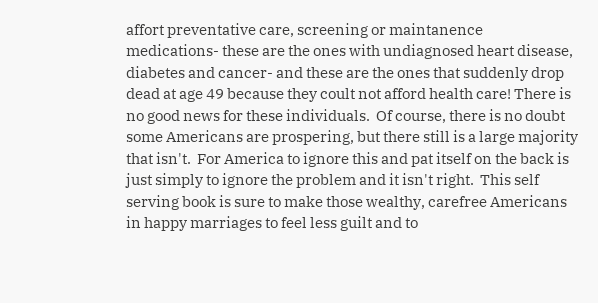affort preventative care, screening or maintanence medications- these are the ones with undiagnosed heart disease, diabetes and cancer- and these are the ones that suddenly drop dead at age 49 because they coult not afford health care! There is no good news for these individuals.  Of course, there is no doubt some Americans are prospering, but there still is a large majority that isn't.  For America to ignore this and pat itself on the back is just simply to ignore the problem and it isn't right.  This self serving book is sure to make those wealthy, carefree Americans in happy marriages to feel less guilt and to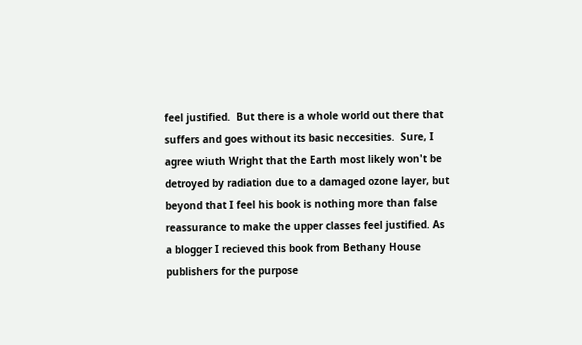feel justified.  But there is a whole world out there that suffers and goes without its basic neccesities.  Sure, I agree wiuth Wright that the Earth most likely won't be detroyed by radiation due to a damaged ozone layer, but beyond that I feel his book is nothing more than false reassurance to make the upper classes feel justified. As a blogger I recieved this book from Bethany House publishers for the purpose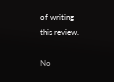of writing this review.

No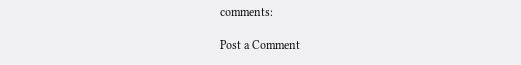comments:

Post a Comment